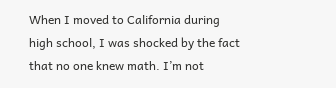When I moved to California during high school, I was shocked by the fact that no one knew math. I’m not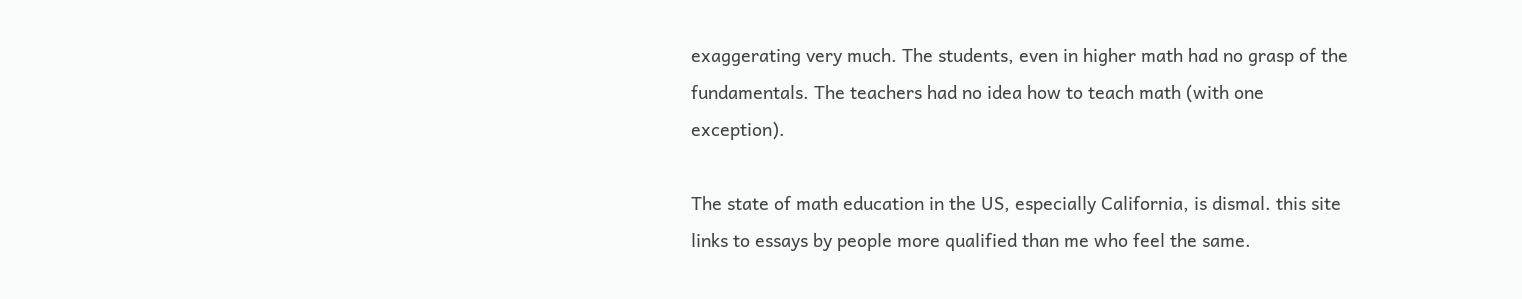exaggerating very much. The students, even in higher math had no grasp of the fundamentals. The teachers had no idea how to teach math (with one exception).

The state of math education in the US, especially California, is dismal. this site links to essays by people more qualified than me who feel the same.